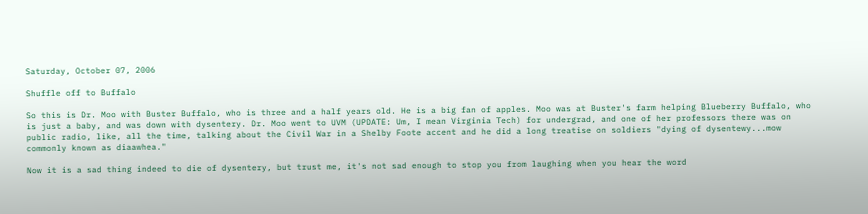Saturday, October 07, 2006

Shuffle off to Buffalo

So this is Dr. Moo with Buster Buffalo, who is three and a half years old. He is a big fan of apples. Moo was at Buster's farm helping Blueberry Buffalo, who is just a baby, and was down with dysentery. Dr. Moo went to UVM (UPDATE: Um, I mean Virginia Tech) for undergrad, and one of her professors there was on public radio, like, all the time, talking about the Civil War in a Shelby Foote accent and he did a long treatise on soldiers "dying of dysentewy...mow commonly known as diaawhea."

Now it is a sad thing indeed to die of dysentery, but trust me, it's not sad enough to stop you from laughing when you hear the word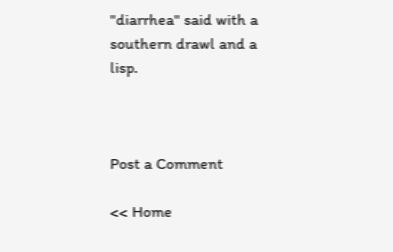"diarrhea" said with a southern drawl and a lisp.



Post a Comment

<< Home